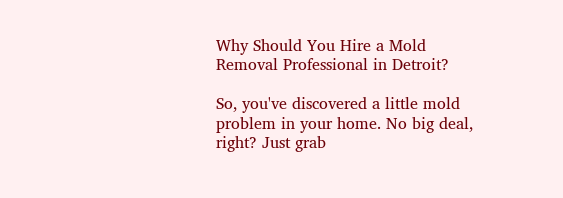Why Should You Hire a Mold Removal Professional in Detroit?

So, you've discovered a little mold problem in your home. No big deal, right? Just grab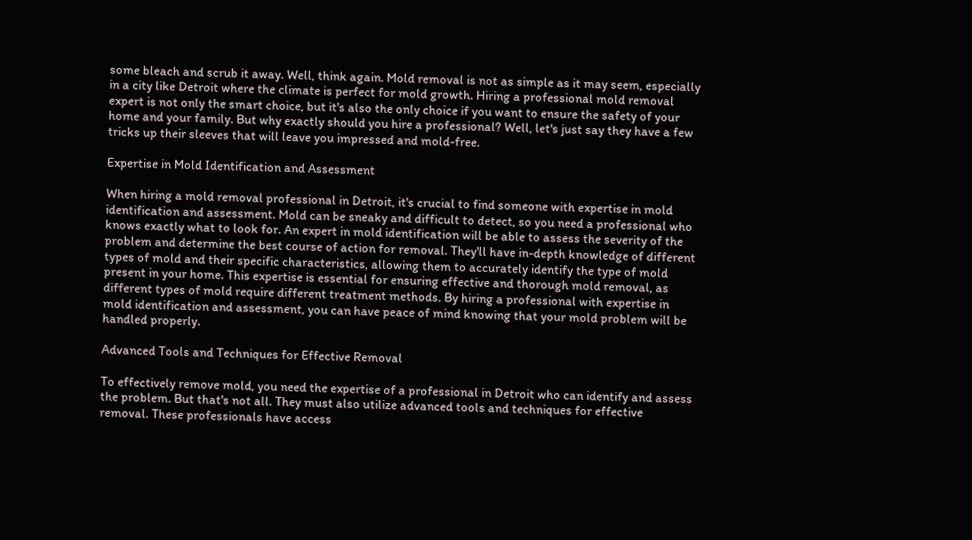some bleach and scrub it away. Well, think again. Mold removal is not as simple as it may seem, especially in a city like Detroit where the climate is perfect for mold growth. Hiring a professional mold removal expert is not only the smart choice, but it's also the only choice if you want to ensure the safety of your home and your family. But why exactly should you hire a professional? Well, let's just say they have a few tricks up their sleeves that will leave you impressed and mold-free.

Expertise in Mold Identification and Assessment

When hiring a mold removal professional in Detroit, it's crucial to find someone with expertise in mold identification and assessment. Mold can be sneaky and difficult to detect, so you need a professional who knows exactly what to look for. An expert in mold identification will be able to assess the severity of the problem and determine the best course of action for removal. They'll have in-depth knowledge of different types of mold and their specific characteristics, allowing them to accurately identify the type of mold present in your home. This expertise is essential for ensuring effective and thorough mold removal, as different types of mold require different treatment methods. By hiring a professional with expertise in mold identification and assessment, you can have peace of mind knowing that your mold problem will be handled properly.

Advanced Tools and Techniques for Effective Removal

To effectively remove mold, you need the expertise of a professional in Detroit who can identify and assess the problem. But that's not all. They must also utilize advanced tools and techniques for effective removal. These professionals have access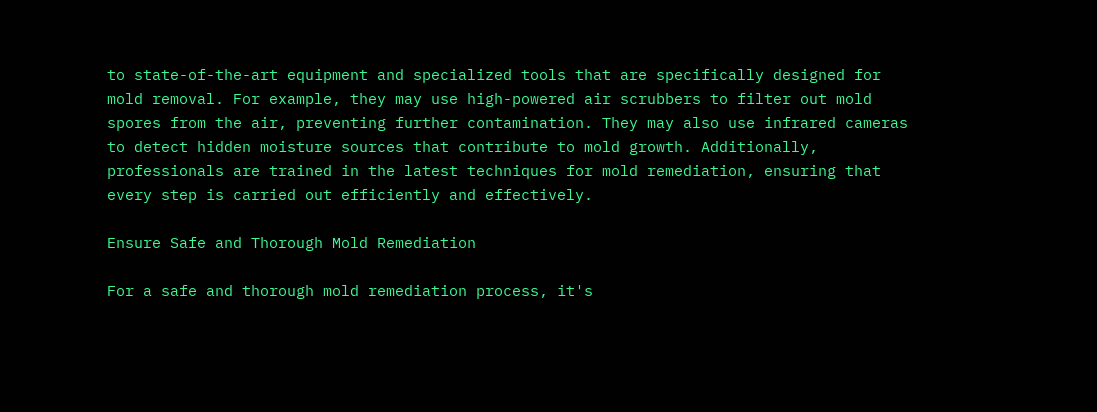to state-of-the-art equipment and specialized tools that are specifically designed for mold removal. For example, they may use high-powered air scrubbers to filter out mold spores from the air, preventing further contamination. They may also use infrared cameras to detect hidden moisture sources that contribute to mold growth. Additionally, professionals are trained in the latest techniques for mold remediation, ensuring that every step is carried out efficiently and effectively.

Ensure Safe and Thorough Mold Remediation

For a safe and thorough mold remediation process, it's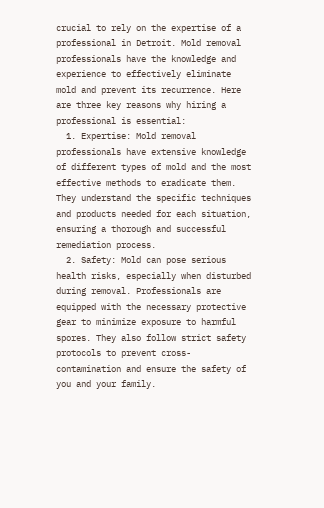crucial to rely on the expertise of a professional in Detroit. Mold removal professionals have the knowledge and experience to effectively eliminate mold and prevent its recurrence. Here are three key reasons why hiring a professional is essential:
  1. Expertise: Mold removal professionals have extensive knowledge of different types of mold and the most effective methods to eradicate them. They understand the specific techniques and products needed for each situation, ensuring a thorough and successful remediation process.
  2. Safety: Mold can pose serious health risks, especially when disturbed during removal. Professionals are equipped with the necessary protective gear to minimize exposure to harmful spores. They also follow strict safety protocols to prevent cross-contamination and ensure the safety of you and your family.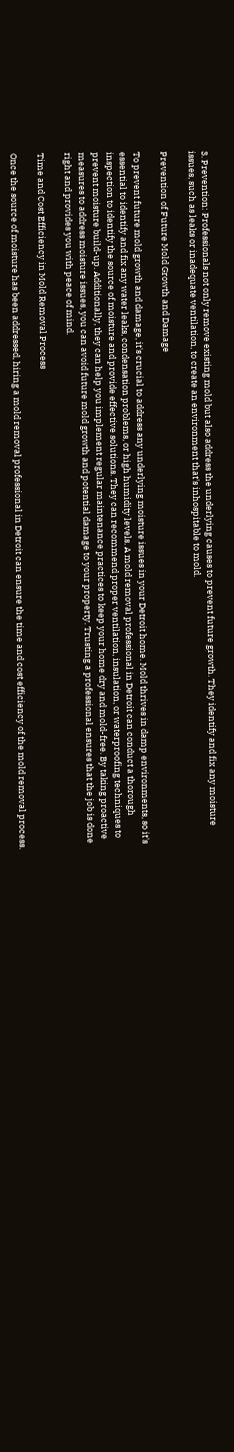3. Prevention: Professionals not only remove existing mold but also address the underlying causes to prevent future growth. They identify and fix any moisture issues, such as leaks or inadequate ventilation, to create an environment that's inhospitable to mold.

Prevention of Future Mold Growth and Damage

To prevent future mold growth and damage, it's crucial to address any underlying moisture issues in your Detroit home. Mold thrives in damp environments, so it's essential to identify and fix any water leaks, condensation problems, or high humidity levels. A mold removal professional in Detroit can conduct a thorough inspection to identify the source of moisture and provide effective solutions. They can recommend proper ventilation, insulation, or waterproofing techniques to prevent moisture build-up. Additionally, they can help you implement regular maintenance practices to keep your home dry and mold-free. By taking proactive measures to address moisture issues, you can avoid future mold growth and potential damage to your property. Trusting a professional ensures that the job is done right and provides you with peace of mind.

Time and Cost Efficiency in Mold Removal Process

Once the source of moisture has been addressed, hiring a mold removal professional in Detroit can ensure the time and cost efficiency of the mold removal process.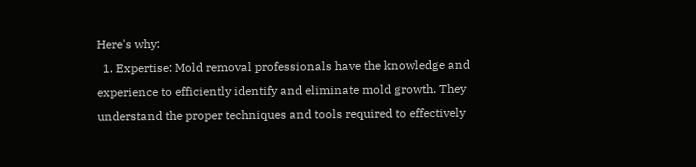Here's why:
  1. Expertise: Mold removal professionals have the knowledge and experience to efficiently identify and eliminate mold growth. They understand the proper techniques and tools required to effectively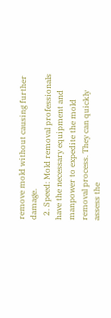remove mold without causing further damage.
  2. Speed: Mold removal professionals have the necessary equipment and manpower to expedite the mold removal process. They can quickly assess the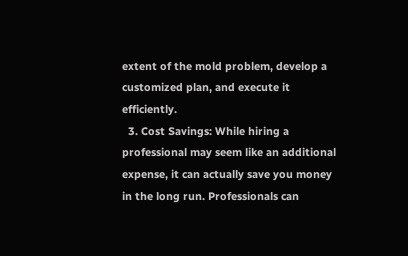extent of the mold problem, develop a customized plan, and execute it efficiently.
  3. Cost Savings: While hiring a professional may seem like an additional expense, it can actually save you money in the long run. Professionals can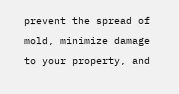prevent the spread of mold, minimize damage to your property, and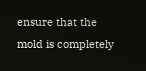ensure that the mold is completely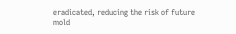eradicated, reducing the risk of future mold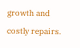growth and costly repairs.